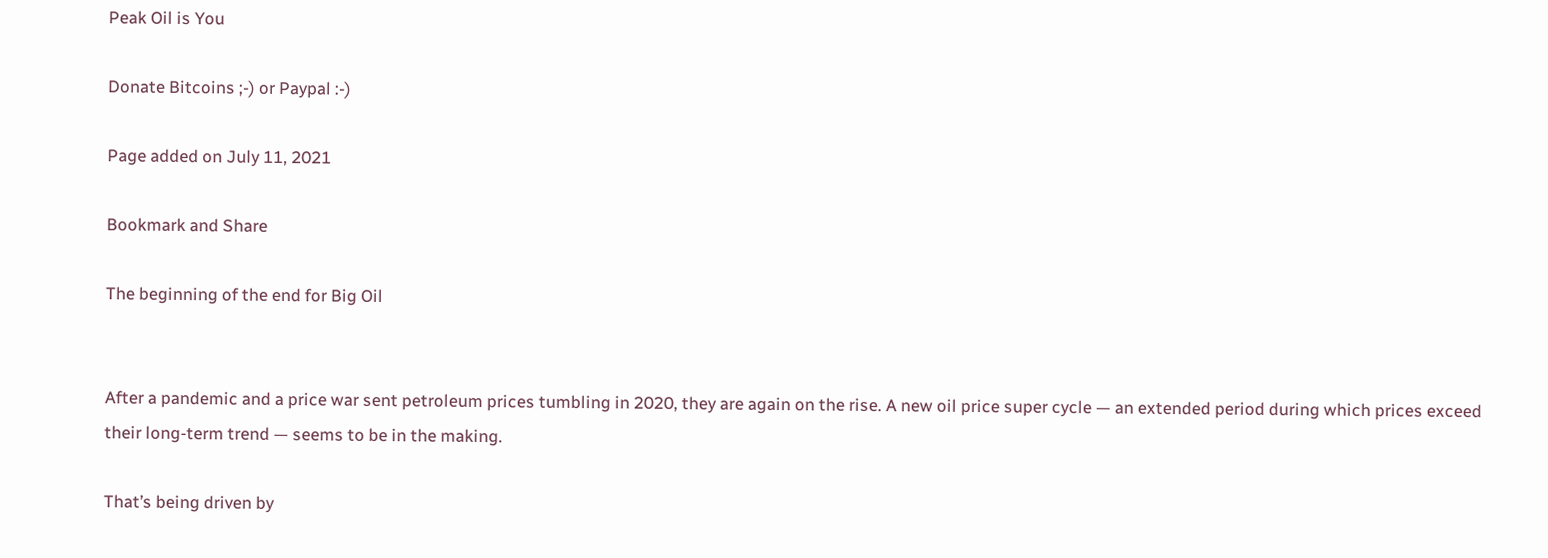Peak Oil is You

Donate Bitcoins ;-) or Paypal :-)

Page added on July 11, 2021

Bookmark and Share

The beginning of the end for Big Oil


After a pandemic and a price war sent petroleum prices tumbling in 2020, they are again on the rise. A new oil price super cycle — an extended period during which prices exceed their long-term trend — seems to be in the making.

That’s being driven by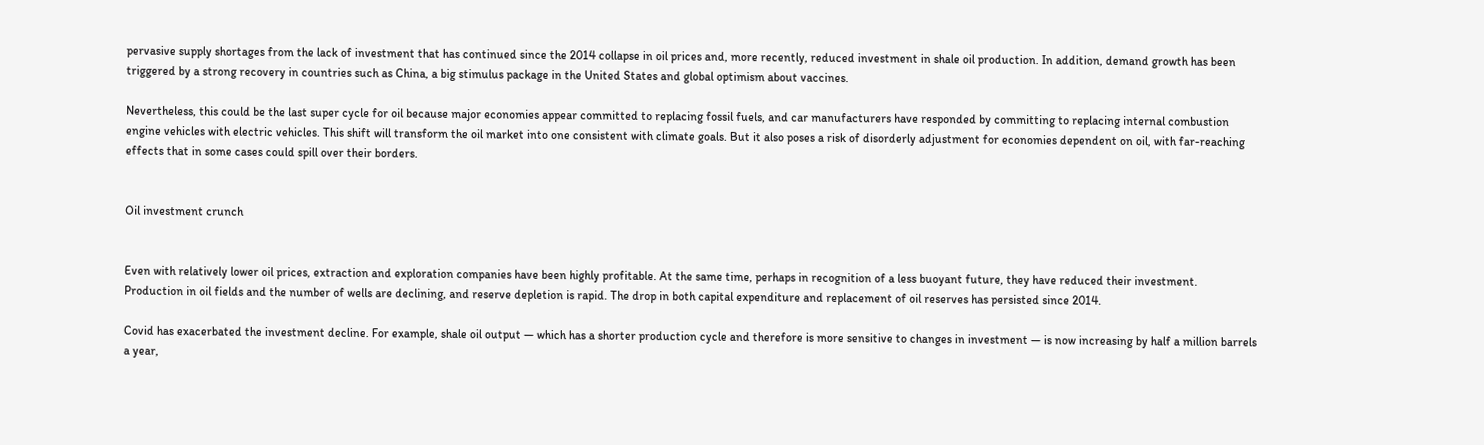pervasive supply shortages from the lack of investment that has continued since the 2014 collapse in oil prices and, more recently, reduced investment in shale oil production. In addition, demand growth has been triggered by a strong recovery in countries such as China, a big stimulus package in the United States and global optimism about vaccines.

Nevertheless, this could be the last super cycle for oil because major economies appear committed to replacing fossil fuels, and car manufacturers have responded by committing to replacing internal combustion engine vehicles with electric vehicles. This shift will transform the oil market into one consistent with climate goals. But it also poses a risk of disorderly adjustment for economies dependent on oil, with far-reaching effects that in some cases could spill over their borders.


Oil investment crunch


Even with relatively lower oil prices, extraction and exploration companies have been highly profitable. At the same time, perhaps in recognition of a less buoyant future, they have reduced their investment. Production in oil fields and the number of wells are declining, and reserve depletion is rapid. The drop in both capital expenditure and replacement of oil reserves has persisted since 2014.

Covid has exacerbated the investment decline. For example, shale oil output — which has a shorter production cycle and therefore is more sensitive to changes in investment — is now increasing by half a million barrels a year,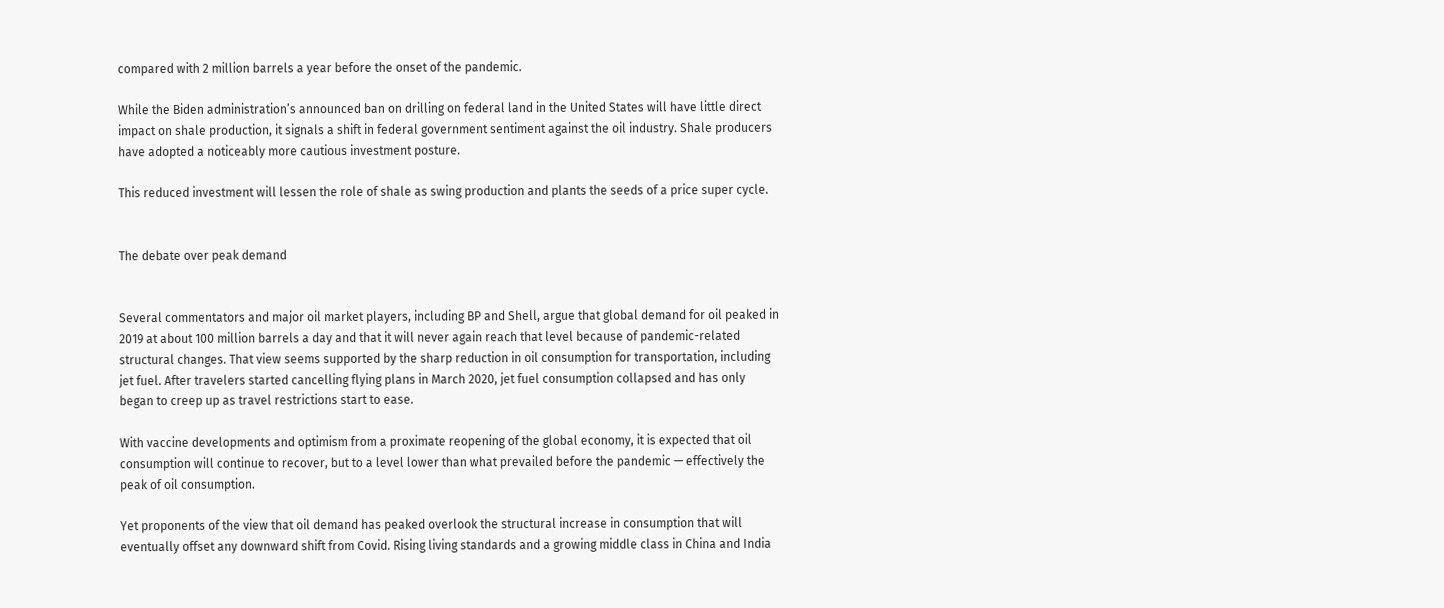compared with 2 million barrels a year before the onset of the pandemic.

While the Biden administration’s announced ban on drilling on federal land in the United States will have little direct impact on shale production, it signals a shift in federal government sentiment against the oil industry. Shale producers have adopted a noticeably more cautious investment posture.

This reduced investment will lessen the role of shale as swing production and plants the seeds of a price super cycle.


The debate over peak demand


Several commentators and major oil market players, including BP and Shell, argue that global demand for oil peaked in 2019 at about 100 million barrels a day and that it will never again reach that level because of pandemic-related structural changes. That view seems supported by the sharp reduction in oil consumption for transportation, including jet fuel. After travelers started cancelling flying plans in March 2020, jet fuel consumption collapsed and has only began to creep up as travel restrictions start to ease.

With vaccine developments and optimism from a proximate reopening of the global economy, it is expected that oil consumption will continue to recover, but to a level lower than what prevailed before the pandemic — effectively the peak of oil consumption.

Yet proponents of the view that oil demand has peaked overlook the structural increase in consumption that will eventually offset any downward shift from Covid. Rising living standards and a growing middle class in China and India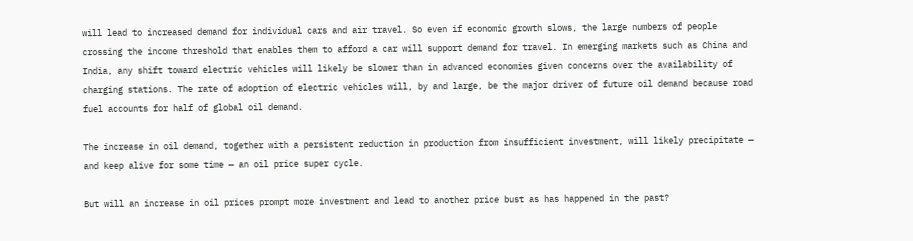will lead to increased demand for individual cars and air travel. So even if economic growth slows, the large numbers of people crossing the income threshold that enables them to afford a car will support demand for travel. In emerging markets such as China and India, any shift toward electric vehicles will likely be slower than in advanced economies given concerns over the availability of charging stations. The rate of adoption of electric vehicles will, by and large, be the major driver of future oil demand because road fuel accounts for half of global oil demand.

The increase in oil demand, together with a persistent reduction in production from insufficient investment, will likely precipitate — and keep alive for some time — an oil price super cycle.

But will an increase in oil prices prompt more investment and lead to another price bust as has happened in the past?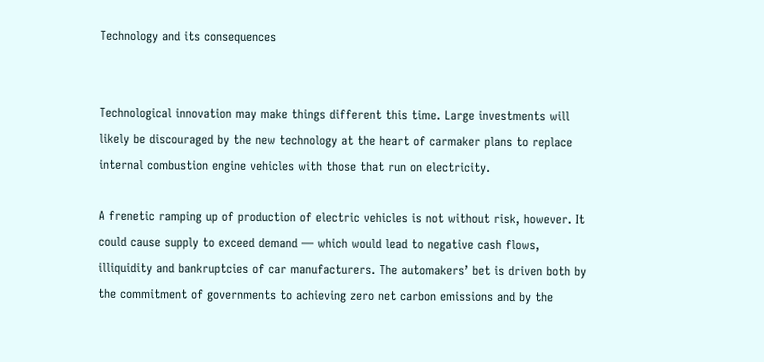Technology and its consequences


Technological innovation may make things different this time. Large investments will likely be discouraged by the new technology at the heart of carmaker plans to replace internal combustion engine vehicles with those that run on electricity.

A frenetic ramping up of production of electric vehicles is not without risk, however. It could cause supply to exceed demand — which would lead to negative cash flows, illiquidity and bankruptcies of car manufacturers. The automakers’ bet is driven both by the commitment of governments to achieving zero net carbon emissions and by the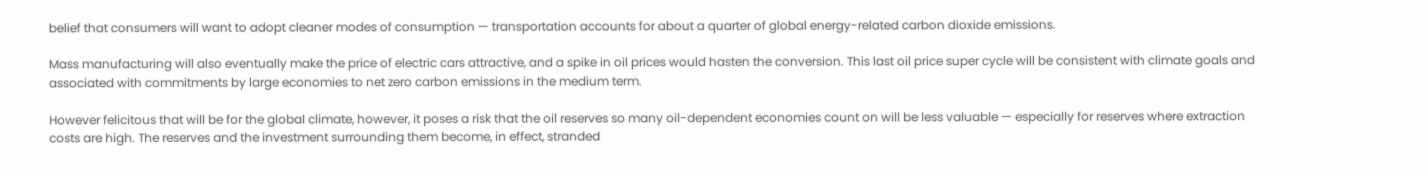belief that consumers will want to adopt cleaner modes of consumption — transportation accounts for about a quarter of global energy-related carbon dioxide emissions.

Mass manufacturing will also eventually make the price of electric cars attractive, and a spike in oil prices would hasten the conversion. This last oil price super cycle will be consistent with climate goals and associated with commitments by large economies to net zero carbon emissions in the medium term.

However felicitous that will be for the global climate, however, it poses a risk that the oil reserves so many oil-dependent economies count on will be less valuable — especially for reserves where extraction costs are high. The reserves and the investment surrounding them become, in effect, stranded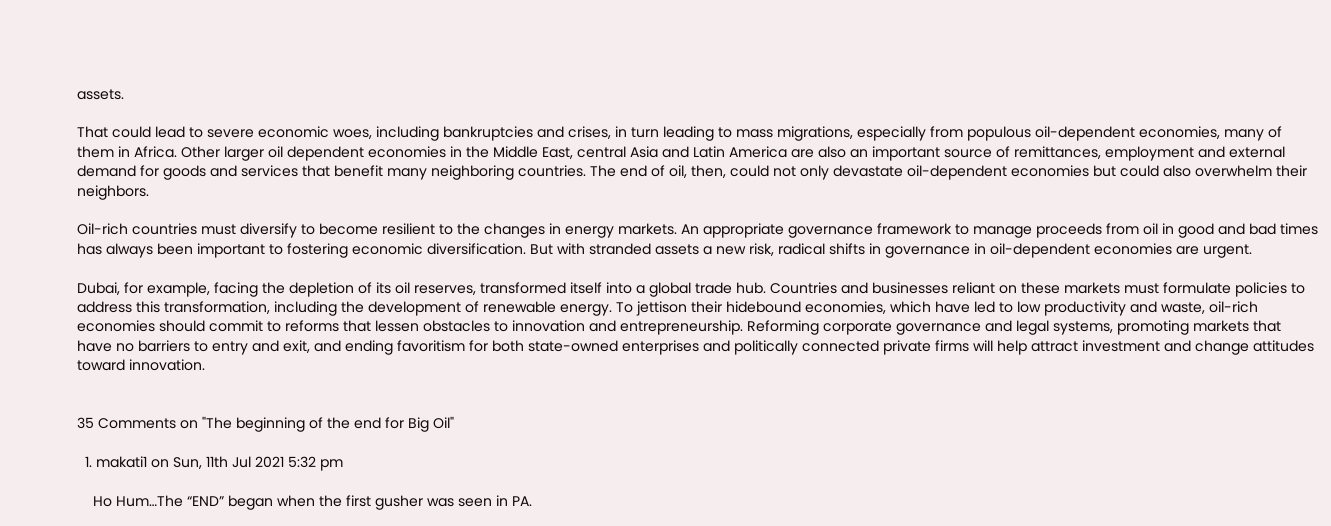assets.

That could lead to severe economic woes, including bankruptcies and crises, in turn leading to mass migrations, especially from populous oil-dependent economies, many of them in Africa. Other larger oil dependent economies in the Middle East, central Asia and Latin America are also an important source of remittances, employment and external demand for goods and services that benefit many neighboring countries. The end of oil, then, could not only devastate oil-dependent economies but could also overwhelm their neighbors.

Oil-rich countries must diversify to become resilient to the changes in energy markets. An appropriate governance framework to manage proceeds from oil in good and bad times has always been important to fostering economic diversification. But with stranded assets a new risk, radical shifts in governance in oil-dependent economies are urgent.

Dubai, for example, facing the depletion of its oil reserves, transformed itself into a global trade hub. Countries and businesses reliant on these markets must formulate policies to address this transformation, including the development of renewable energy. To jettison their hidebound economies, which have led to low productivity and waste, oil-rich economies should commit to reforms that lessen obstacles to innovation and entrepreneurship. Reforming corporate governance and legal systems, promoting markets that have no barriers to entry and exit, and ending favoritism for both state-owned enterprises and politically connected private firms will help attract investment and change attitudes toward innovation.


35 Comments on "The beginning of the end for Big Oil"

  1. makati1 on Sun, 11th Jul 2021 5:32 pm

    Ho Hum…The “END” began when the first gusher was seen in PA.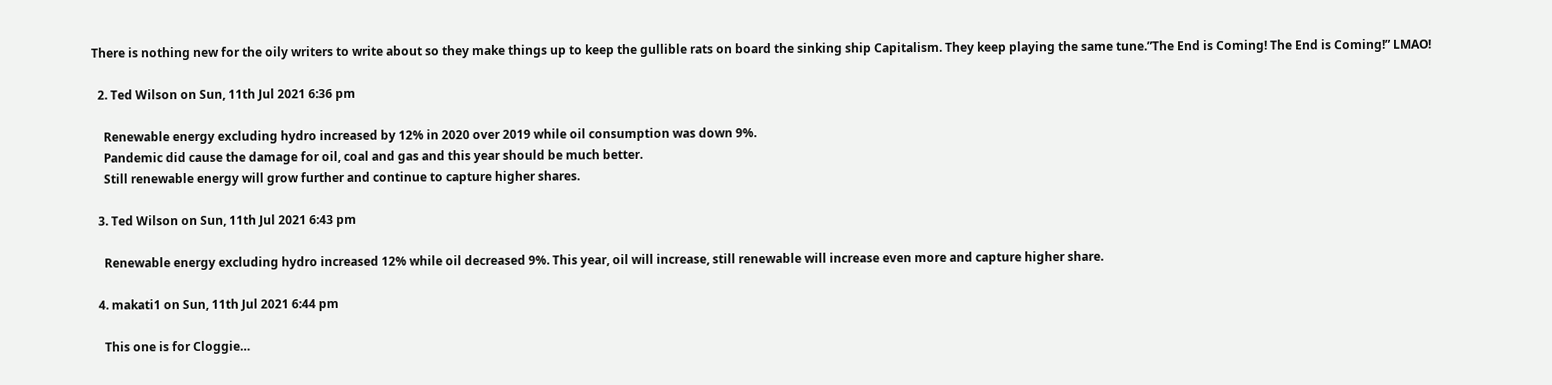There is nothing new for the oily writers to write about so they make things up to keep the gullible rats on board the sinking ship Capitalism. They keep playing the same tune.”The End is Coming! The End is Coming!” LMAO!

  2. Ted Wilson on Sun, 11th Jul 2021 6:36 pm

    Renewable energy excluding hydro increased by 12% in 2020 over 2019 while oil consumption was down 9%.
    Pandemic did cause the damage for oil, coal and gas and this year should be much better.
    Still renewable energy will grow further and continue to capture higher shares.

  3. Ted Wilson on Sun, 11th Jul 2021 6:43 pm

    Renewable energy excluding hydro increased 12% while oil decreased 9%. This year, oil will increase, still renewable will increase even more and capture higher share.

  4. makati1 on Sun, 11th Jul 2021 6:44 pm

    This one is for Cloggie…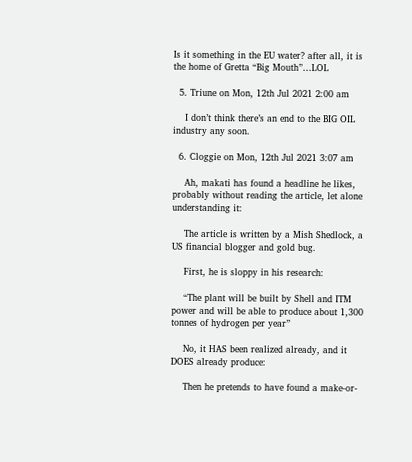Is it something in the EU water? after all, it is the home of Gretta “Big Mouth”…LOL

  5. Triune on Mon, 12th Jul 2021 2:00 am

    I don’t think there’s an end to the BIG OIL industry any soon.

  6. Cloggie on Mon, 12th Jul 2021 3:07 am

    Ah, makati has found a headline he likes, probably without reading the article, let alone understanding it:

    The article is written by a Mish Shedlock, a US financial blogger and gold bug.

    First, he is sloppy in his research:

    “The plant will be built by Shell and ITM power and will be able to produce about 1,300 tonnes of hydrogen per year”

    No, it HAS been realized already, and it DOES already produce:

    Then he pretends to have found a make-or-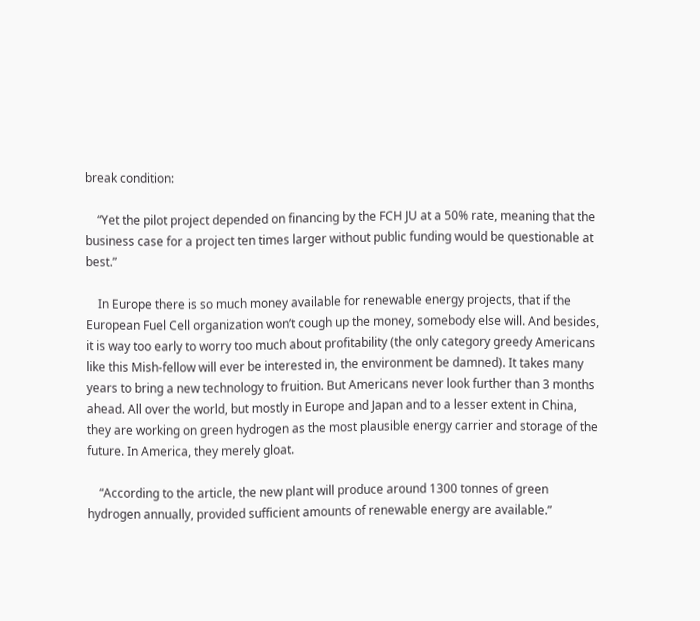break condition:

    “Yet the pilot project depended on financing by the FCH JU at a 50% rate, meaning that the business case for a project ten times larger without public funding would be questionable at best.”

    In Europe there is so much money available for renewable energy projects, that if the European Fuel Cell organization won’t cough up the money, somebody else will. And besides, it is way too early to worry too much about profitability (the only category greedy Americans like this Mish-fellow will ever be interested in, the environment be damned). It takes many years to bring a new technology to fruition. But Americans never look further than 3 months ahead. All over the world, but mostly in Europe and Japan and to a lesser extent in China, they are working on green hydrogen as the most plausible energy carrier and storage of the future. In America, they merely gloat.

    “According to the article, the new plant will produce around 1300 tonnes of green hydrogen annually, provided sufficient amounts of renewable energy are available.”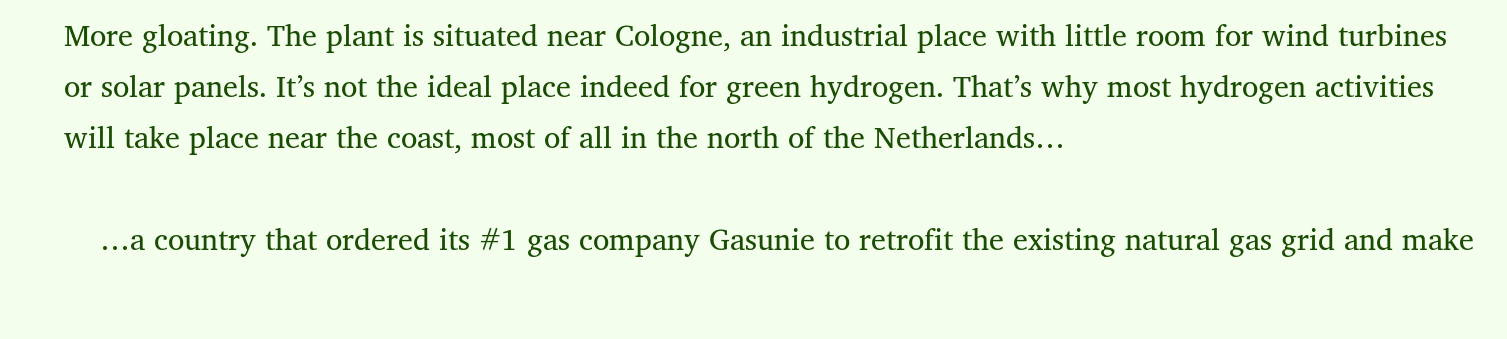More gloating. The plant is situated near Cologne, an industrial place with little room for wind turbines or solar panels. It’s not the ideal place indeed for green hydrogen. That’s why most hydrogen activities will take place near the coast, most of all in the north of the Netherlands…

    …a country that ordered its #1 gas company Gasunie to retrofit the existing natural gas grid and make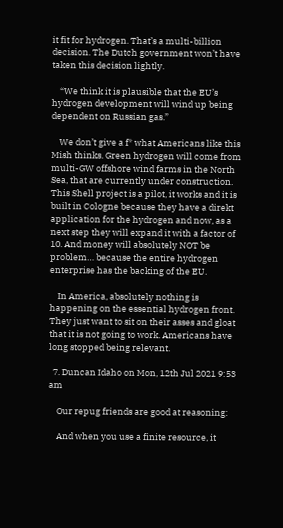it fit for hydrogen. That’s a multi-billion decision. The Dutch government won’t have taken this decision lightly.

    “We think it is plausible that the EU’s hydrogen development will wind up being dependent on Russian gas.”

    We don’t give a f* what Americans like this Mish thinks. Green hydrogen will come from multi-GW offshore wind farms in the North Sea, that are currently under construction. This Shell project is a pilot, it works and it is built in Cologne because they have a direkt application for the hydrogen and now, as a next step they will expand it with a factor of 10. And money will absolutely NOT be problem… because the entire hydrogen enterprise has the backing of the EU.

    In America, absolutely nothing is happening on the essential hydrogen front. They just want to sit on their asses and gloat that it is not going to work. Americans have long stopped being relevant.

  7. Duncan Idaho on Mon, 12th Jul 2021 9:53 am

    Our repug friends are good at reasoning:

    And when you use a finite resource, it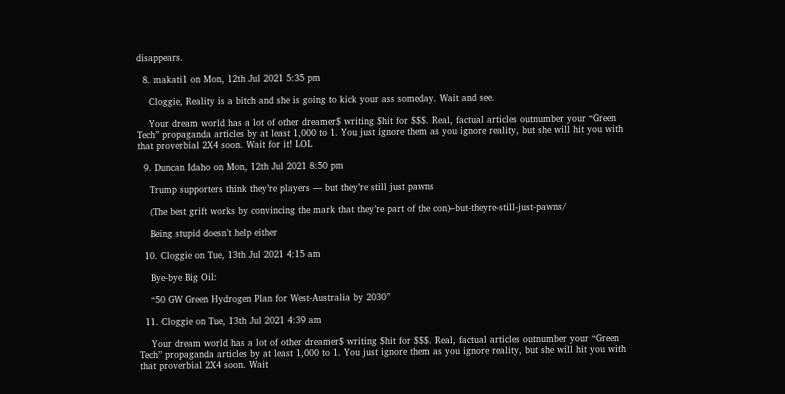disappears.

  8. makati1 on Mon, 12th Jul 2021 5:35 pm

    Cloggie, Reality is a bitch and she is going to kick your ass someday. Wait and see.

    Your dream world has a lot of other dreamer$ writing $hit for $$$. Real, factual articles outnumber your “Green Tech” propaganda articles by at least 1,000 to 1. You just ignore them as you ignore reality, but she will hit you with that proverbial 2X4 soon. Wait for it! LOL

  9. Duncan Idaho on Mon, 12th Jul 2021 8:50 pm

    Trump supporters think they’re players — but they’re still just pawns

    (The best grift works by convincing the mark that they’re part of the con)–but-theyre-still-just-pawns/

    Being stupid doesn’t help either

  10. Cloggie on Tue, 13th Jul 2021 4:15 am

    Bye-bye Big Oil:

    “50 GW Green Hydrogen Plan for West-Australia by 2030”

  11. Cloggie on Tue, 13th Jul 2021 4:39 am

    Your dream world has a lot of other dreamer$ writing $hit for $$$. Real, factual articles outnumber your “Green Tech” propaganda articles by at least 1,000 to 1. You just ignore them as you ignore reality, but she will hit you with that proverbial 2X4 soon. Wait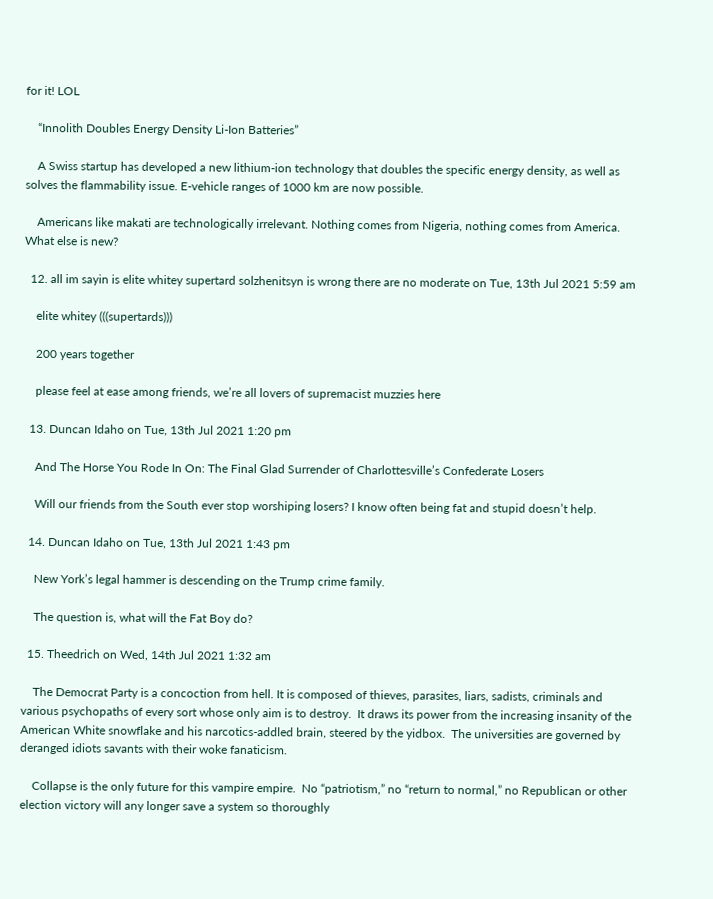for it! LOL

    “Innolith Doubles Energy Density Li-Ion Batteries”

    A Swiss startup has developed a new lithium-ion technology that doubles the specific energy density, as well as solves the flammability issue. E-vehicle ranges of 1000 km are now possible.

    Americans like makati are technologically irrelevant. Nothing comes from Nigeria, nothing comes from America. What else is new?

  12. all im sayin is elite whitey supertard solzhenitsyn is wrong there are no moderate on Tue, 13th Jul 2021 5:59 am

    elite whitey (((supertards)))

    200 years together

    please feel at ease among friends, we’re all lovers of supremacist muzzies here

  13. Duncan Idaho on Tue, 13th Jul 2021 1:20 pm

    And The Horse You Rode In On: The Final Glad Surrender of Charlottesville’s Confederate Losers

    Will our friends from the South ever stop worshiping losers? I know often being fat and stupid doesn’t help.

  14. Duncan Idaho on Tue, 13th Jul 2021 1:43 pm

    New York’s legal hammer is descending on the Trump crime family.

    The question is, what will the Fat Boy do?

  15. Theedrich on Wed, 14th Jul 2021 1:32 am

    The Democrat Party is a concoction from hell. It is composed of thieves, parasites, liars, sadists, criminals and various psychopaths of every sort whose only aim is to destroy.  It draws its power from the increasing insanity of the American White snowflake and his narcotics-addled brain, steered by the yidbox.  The universities are governed by deranged idiots savants with their woke fanaticism.

    Collapse is the only future for this vampire empire.  No “patriotism,” no “return to normal,” no Republican or other election victory will any longer save a system so thoroughly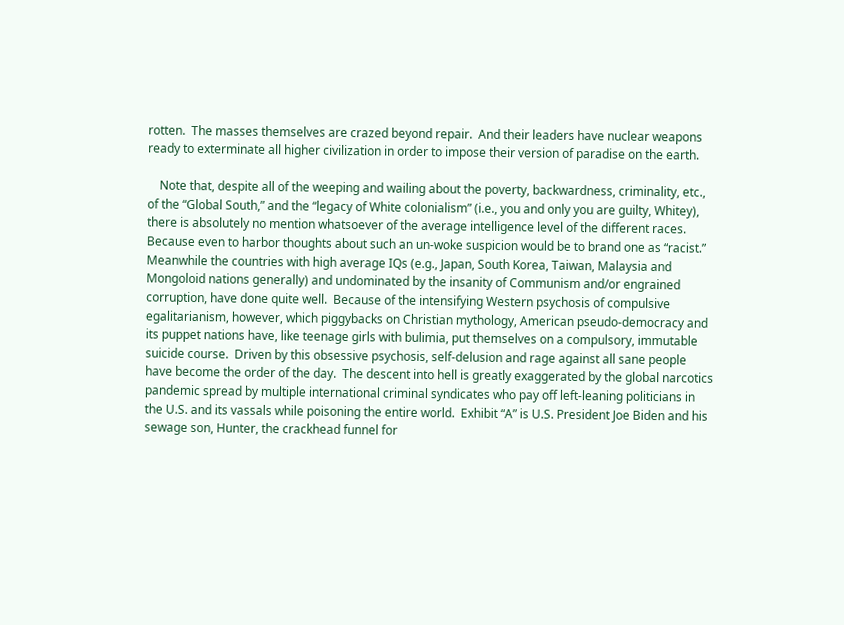rotten.  The masses themselves are crazed beyond repair.  And their leaders have nuclear weapons ready to exterminate all higher civilization in order to impose their version of paradise on the earth.

    Note that, despite all of the weeping and wailing about the poverty, backwardness, criminality, etc., of the “Global South,” and the “legacy of White colonialism” (i.e., you and only you are guilty, Whitey), there is absolutely no mention whatsoever of the average intelligence level of the different races.  Because even to harbor thoughts about such an un-woke suspicion would be to brand one as “racist.”  Meanwhile the countries with high average IQs (e.g., Japan, South Korea, Taiwan, Malaysia and Mongoloid nations generally) and undominated by the insanity of Communism and/or engrained corruption, have done quite well.  Because of the intensifying Western psychosis of compulsive egalitarianism, however, which piggybacks on Christian mythology, American pseudo-democracy and its puppet nations have, like teenage girls with bulimia, put themselves on a compulsory, immutable suicide course.  Driven by this obsessive psychosis, self-delusion and rage against all sane people have become the order of the day.  The descent into hell is greatly exaggerated by the global narcotics pandemic spread by multiple international criminal syndicates who pay off left-leaning politicians in the U.S. and its vassals while poisoning the entire world.  Exhibit “A” is U.S. President Joe Biden and his sewage son, Hunter, the crackhead funnel for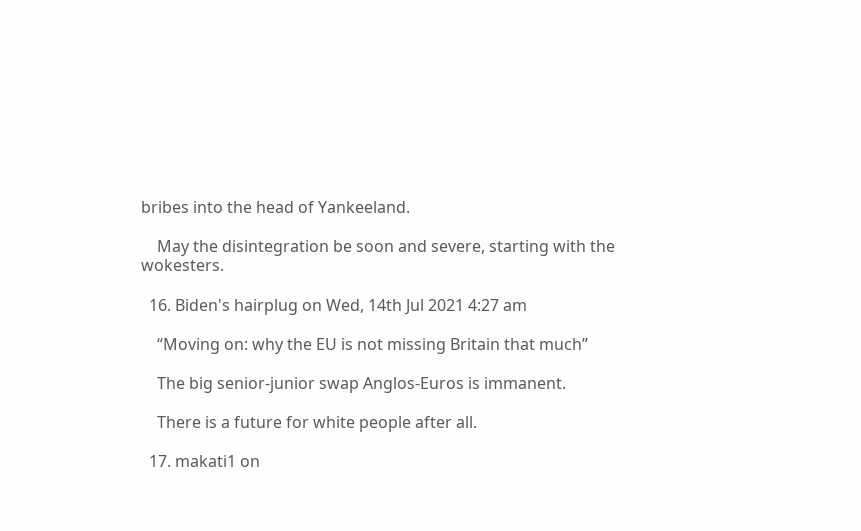bribes into the head of Yankeeland.

    May the disintegration be soon and severe, starting with the wokesters.

  16. Biden's hairplug on Wed, 14th Jul 2021 4:27 am

    “Moving on: why the EU is not missing Britain that much”

    The big senior-junior swap Anglos-Euros is immanent.

    There is a future for white people after all.

  17. makati1 on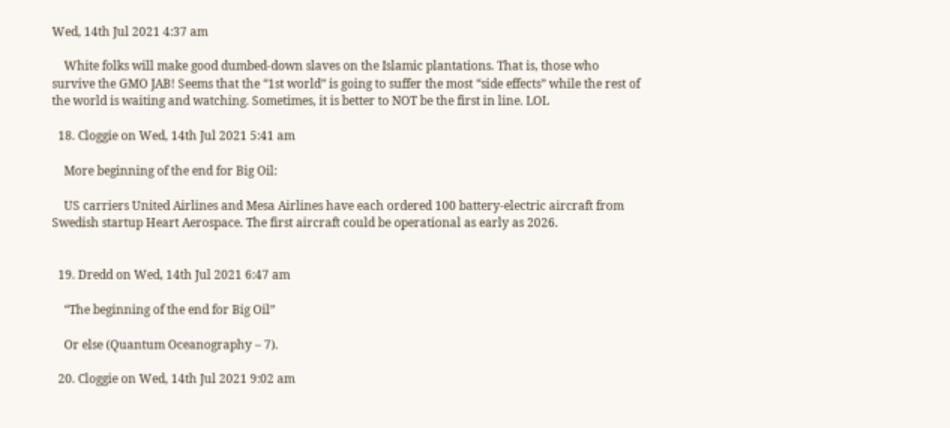Wed, 14th Jul 2021 4:37 am

    White folks will make good dumbed-down slaves on the Islamic plantations. That is, those who survive the GMO JAB! Seems that the “1st world” is going to suffer the most “side effects” while the rest of the world is waiting and watching. Sometimes, it is better to NOT be the first in line. LOL

  18. Cloggie on Wed, 14th Jul 2021 5:41 am

    More beginning of the end for Big Oil:

    US carriers United Airlines and Mesa Airlines have each ordered 100 battery-electric aircraft from Swedish startup Heart Aerospace. The first aircraft could be operational as early as 2026.


  19. Dredd on Wed, 14th Jul 2021 6:47 am

    “The beginning of the end for Big Oil”

    Or else (Quantum Oceanography – 7).

  20. Cloggie on Wed, 14th Jul 2021 9:02 am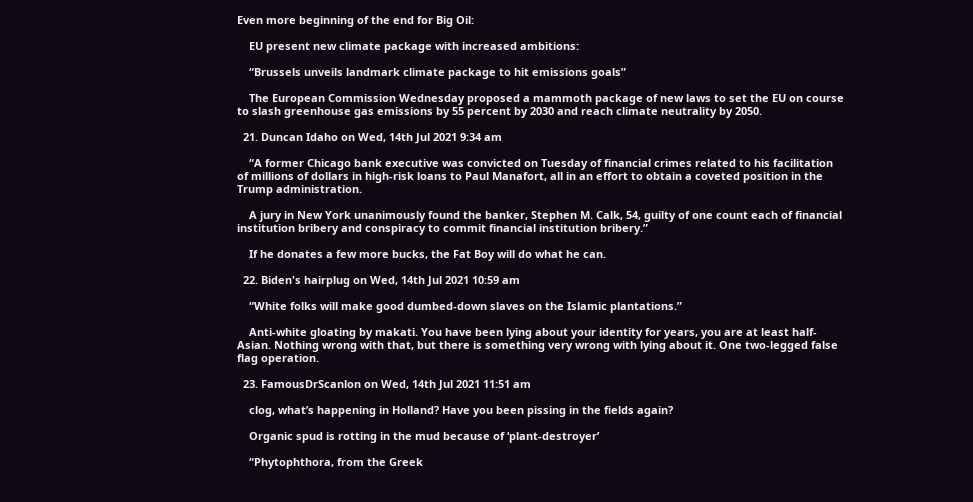Even more beginning of the end for Big Oil:

    EU present new climate package with increased ambitions:

    “Brussels unveils landmark climate package to hit emissions goals”

    The European Commission Wednesday proposed a mammoth package of new laws to set the EU on course to slash greenhouse gas emissions by 55 percent by 2030 and reach climate neutrality by 2050.

  21. Duncan Idaho on Wed, 14th Jul 2021 9:34 am

    “A former Chicago bank executive was convicted on Tuesday of financial crimes related to his facilitation of millions of dollars in high-risk loans to Paul Manafort, all in an effort to obtain a coveted position in the Trump administration.

    A jury in New York unanimously found the banker, Stephen M. Calk, 54, guilty of one count each of financial institution bribery and conspiracy to commit financial institution bribery.”

    If he donates a few more bucks, the Fat Boy will do what he can.

  22. Biden's hairplug on Wed, 14th Jul 2021 10:59 am

    “White folks will make good dumbed-down slaves on the Islamic plantations.”

    Anti-white gloating by makati. You have been lying about your identity for years, you are at least half-Asian. Nothing wrong with that, but there is something very wrong with lying about it. One two-legged false flag operation.

  23. FamousDrScanlon on Wed, 14th Jul 2021 11:51 am

    clog, what’s happening in Holland? Have you been pissing in the fields again?

    Organic spud is rotting in the mud because of ‘plant-destroyer’

    “Phytophthora, from the Greek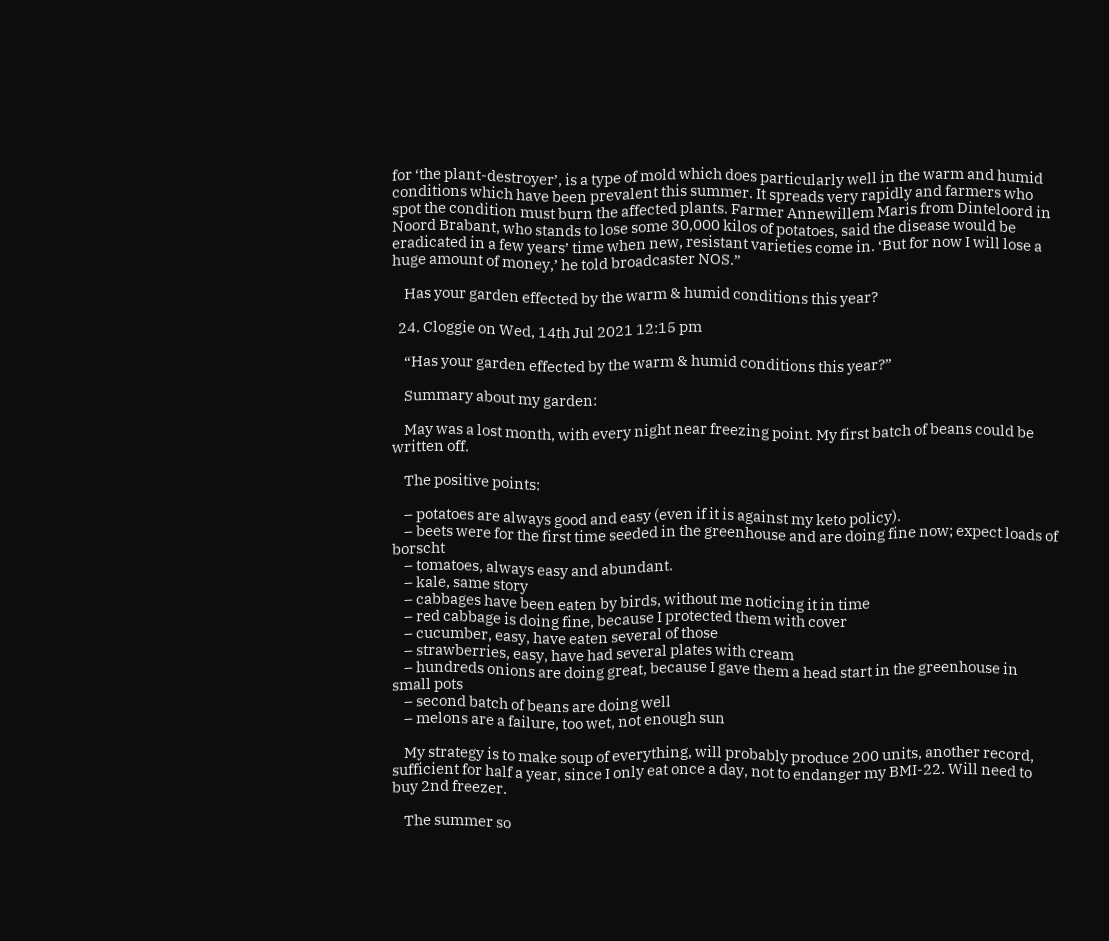for ‘the plant-destroyer’, is a type of mold which does particularly well in the warm and humid conditions which have been prevalent this summer. It spreads very rapidly and farmers who spot the condition must burn the affected plants. Farmer Annewillem Maris from Dinteloord in Noord Brabant, who stands to lose some 30,000 kilos of potatoes, said the disease would be eradicated in a few years’ time when new, resistant varieties come in. ‘But for now I will lose a huge amount of money,’ he told broadcaster NOS.”

    Has your garden effected by the warm & humid conditions this year?

  24. Cloggie on Wed, 14th Jul 2021 12:15 pm

    “Has your garden effected by the warm & humid conditions this year?”

    Summary about my garden:

    May was a lost month, with every night near freezing point. My first batch of beans could be written off.

    The positive points:

    – potatoes are always good and easy (even if it is against my keto policy).
    – beets were for the first time seeded in the greenhouse and are doing fine now; expect loads of borscht
    – tomatoes, always easy and abundant.
    – kale, same story
    – cabbages have been eaten by birds, without me noticing it in time
    – red cabbage is doing fine, because I protected them with cover
    – cucumber, easy, have eaten several of those
    – strawberries, easy, have had several plates with cream
    – hundreds onions are doing great, because I gave them a head start in the greenhouse in small pots
    – second batch of beans are doing well
    – melons are a failure, too wet, not enough sun

    My strategy is to make soup of everything, will probably produce 200 units, another record, sufficient for half a year, since I only eat once a day, not to endanger my BMI-22. Will need to buy 2nd freezer.

    The summer so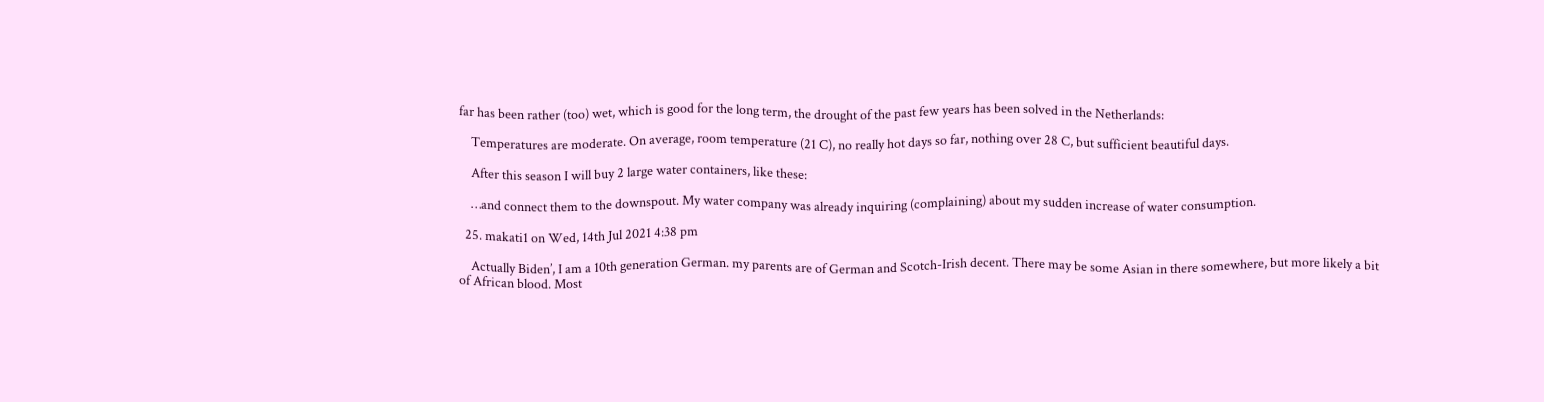far has been rather (too) wet, which is good for the long term, the drought of the past few years has been solved in the Netherlands:

    Temperatures are moderate. On average, room temperature (21 C), no really hot days so far, nothing over 28 C, but sufficient beautiful days.

    After this season I will buy 2 large water containers, like these:

    …and connect them to the downspout. My water company was already inquiring (complaining) about my sudden increase of water consumption.

  25. makati1 on Wed, 14th Jul 2021 4:38 pm

    Actually Biden’, I am a 10th generation German. my parents are of German and Scotch-Irish decent. There may be some Asian in there somewhere, but more likely a bit of African blood. Most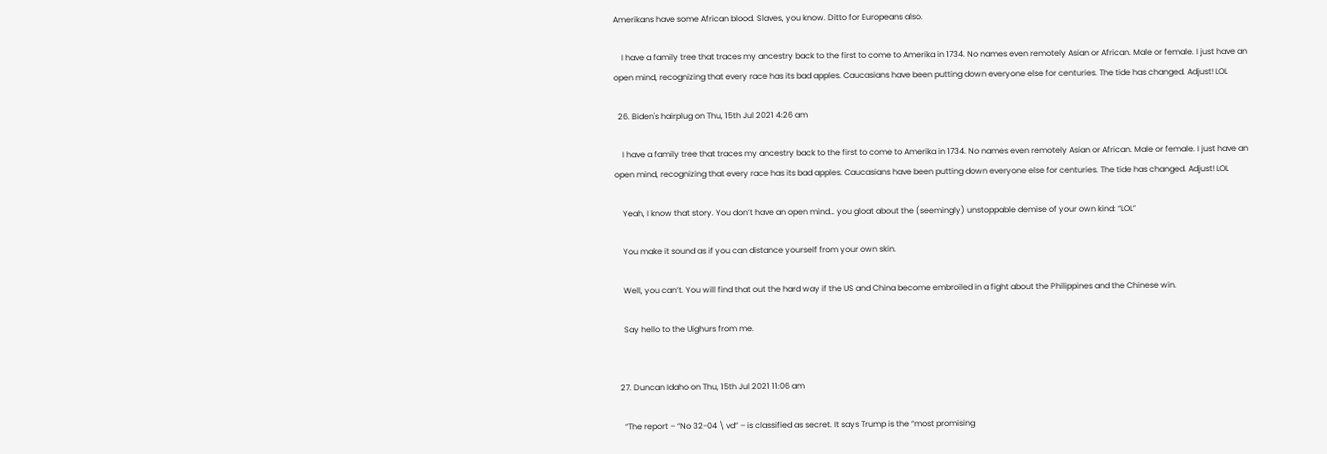Amerikans have some African blood. Slaves, you know. Ditto for Europeans also.

    I have a family tree that traces my ancestry back to the first to come to Amerika in 1734. No names even remotely Asian or African. Male or female. I just have an open mind, recognizing that every race has its bad apples. Caucasians have been putting down everyone else for centuries. The tide has changed. Adjust! LOL

  26. Biden's hairplug on Thu, 15th Jul 2021 4:26 am

    I have a family tree that traces my ancestry back to the first to come to Amerika in 1734. No names even remotely Asian or African. Male or female. I just have an open mind, recognizing that every race has its bad apples. Caucasians have been putting down everyone else for centuries. The tide has changed. Adjust! LOL

    Yeah, I know that story. You don’t have an open mind… you gloat about the (seemingly) unstoppable demise of your own kind: “LOL”

    You make it sound as if you can distance yourself from your own skin.

    Well, you can’t. You will find that out the hard way if the US and China become embroiled in a fight about the Philippines and the Chinese win.

    Say hello to the Uighurs from me.


  27. Duncan Idaho on Thu, 15th Jul 2021 11:06 am

    “The report – “No 32-04 \ vd” – is classified as secret. It says Trump is the “most promising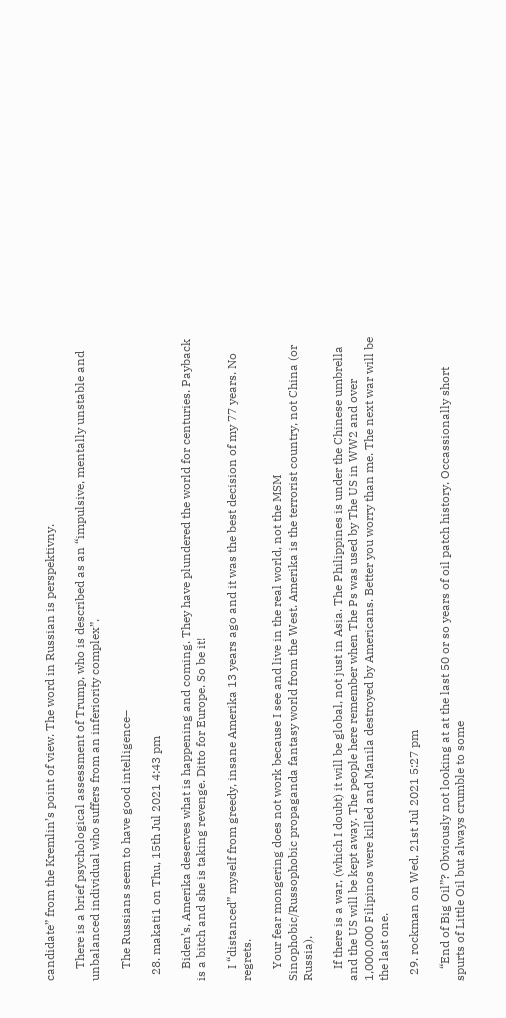candidate” from the Kremlin’s point of view. The word in Russian is perspektivny.

    There is a brief psychological assessment of Trump, who is described as an “impulsive, mentally unstable and unbalanced individual who suffers from an inferiority complex”.

    The Russians seem to have good intelligence–

  28. makati1 on Thu, 15th Jul 2021 4:43 pm

    Biden’s, Amerika deserves what is happening and coming. They have plundered the world for centuries. Payback is a bitch and she is taking revenge. Ditto for Europe. So be it!

    I “distanced” myself from greedy, insane Amerika 13 years ago and it was the best decision of my 77 years. No regrets.

    Your fear mongering does not work because I see and live in the real world, not the MSM Sinophobic/Russophobic propaganda fantasy world from the West. Amerika is the terrorist country, not China (or Russia).

    If there is a war, (which I doubt) it will be global, not just in Asia. The Philippines is under the Chinese umbrella and the US will be kept away. The people here remember when The Ps was used by The US in WW2 and over 1,000,000 Filipinos were killed and Manila destroyed by Americans. Better you worry than me. The next war will be the last one.

  29. rockman on Wed, 21st Jul 2021 5:27 pm

    “End of Big Oil”? Obviously not looking at at the last 50 or so years of oil patch history. Occassionally short spurts of Little Oil but always crumble to some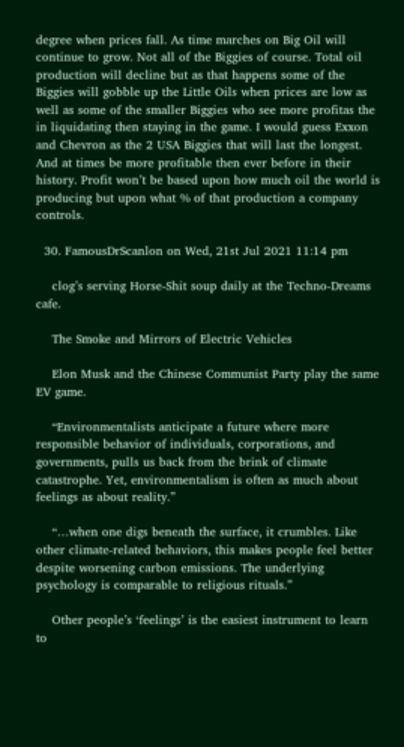degree when prices fall. As time marches on Big Oil will continue to grow. Not all of the Biggies of course. Total oil production will decline but as that happens some of the Biggies will gobble up the Little Oils when prices are low as well as some of the smaller Biggies who see more profitas the in liquidating then staying in the game. I would guess Exxon and Chevron as the 2 USA Biggies that will last the longest. And at times be more profitable then ever before in their history. Profit won’t be based upon how much oil the world is producing but upon what % of that production a company controls.

  30. FamousDrScanlon on Wed, 21st Jul 2021 11:14 pm

    clog’s serving Horse-Shit soup daily at the Techno-Dreams cafe.

    The Smoke and Mirrors of Electric Vehicles

    Elon Musk and the Chinese Communist Party play the same EV game.

    “Environmentalists anticipate a future where more responsible behavior of individuals, corporations, and governments, pulls us back from the brink of climate catastrophe. Yet, environmentalism is often as much about feelings as about reality.”

    “…when one digs beneath the surface, it crumbles. Like other climate-related behaviors, this makes people feel better despite worsening carbon emissions. The underlying psychology is comparable to religious rituals.”

    Other people’s ‘feelings’ is the easiest instrument to learn to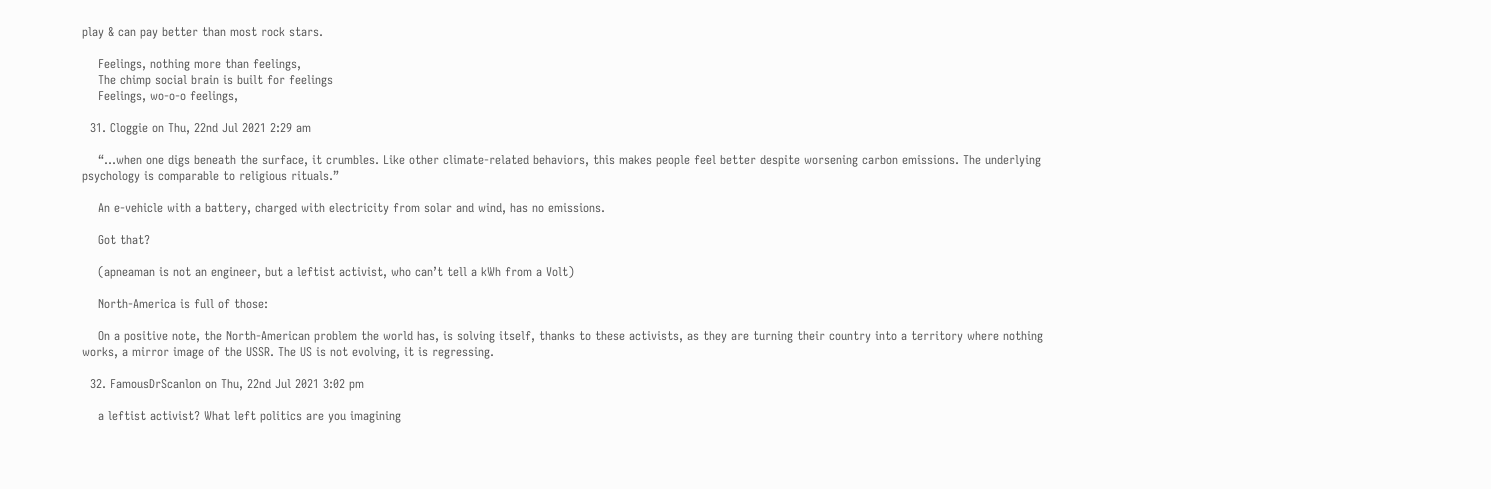play & can pay better than most rock stars.

    Feelings, nothing more than feelings,
    The chimp social brain is built for feelings
    Feelings, wo-o-o feelings,

  31. Cloggie on Thu, 22nd Jul 2021 2:29 am

    “…when one digs beneath the surface, it crumbles. Like other climate-related behaviors, this makes people feel better despite worsening carbon emissions. The underlying psychology is comparable to religious rituals.”

    An e-vehicle with a battery, charged with electricity from solar and wind, has no emissions.

    Got that?

    (apneaman is not an engineer, but a leftist activist, who can’t tell a kWh from a Volt)

    North-America is full of those:

    On a positive note, the North-American problem the world has, is solving itself, thanks to these activists, as they are turning their country into a territory where nothing works, a mirror image of the USSR. The US is not evolving, it is regressing.

  32. FamousDrScanlon on Thu, 22nd Jul 2021 3:02 pm

    a leftist activist? What left politics are you imagining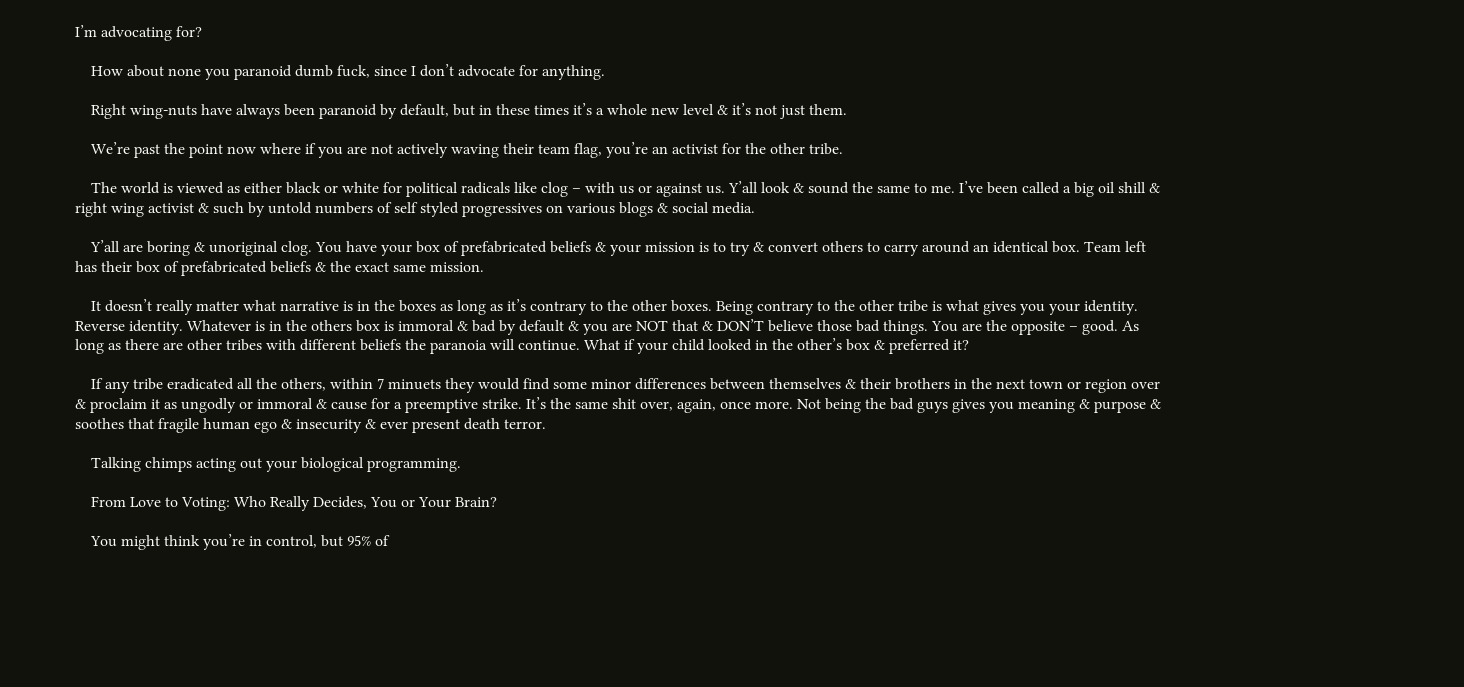I’m advocating for?

    How about none you paranoid dumb fuck, since I don’t advocate for anything.

    Right wing-nuts have always been paranoid by default, but in these times it’s a whole new level & it’s not just them.

    We’re past the point now where if you are not actively waving their team flag, you’re an activist for the other tribe.

    The world is viewed as either black or white for political radicals like clog – with us or against us. Y’all look & sound the same to me. I’ve been called a big oil shill & right wing activist & such by untold numbers of self styled progressives on various blogs & social media.

    Y’all are boring & unoriginal clog. You have your box of prefabricated beliefs & your mission is to try & convert others to carry around an identical box. Team left has their box of prefabricated beliefs & the exact same mission.

    It doesn’t really matter what narrative is in the boxes as long as it’s contrary to the other boxes. Being contrary to the other tribe is what gives you your identity. Reverse identity. Whatever is in the others box is immoral & bad by default & you are NOT that & DON’T believe those bad things. You are the opposite – good. As long as there are other tribes with different beliefs the paranoia will continue. What if your child looked in the other’s box & preferred it?

    If any tribe eradicated all the others, within 7 minuets they would find some minor differences between themselves & their brothers in the next town or region over & proclaim it as ungodly or immoral & cause for a preemptive strike. It’s the same shit over, again, once more. Not being the bad guys gives you meaning & purpose & soothes that fragile human ego & insecurity & ever present death terror.

    Talking chimps acting out your biological programming.

    From Love to Voting: Who Really Decides, You or Your Brain?

    You might think you’re in control, but 95% of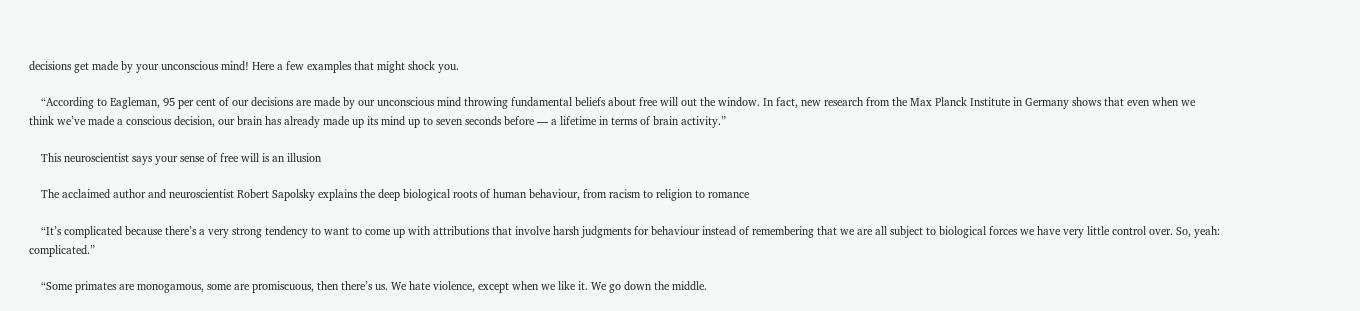decisions get made by your unconscious mind! Here a few examples that might shock you.

    “According to Eagleman, 95 per cent of our decisions are made by our unconscious mind throwing fundamental beliefs about free will out the window. In fact, new research from the Max Planck Institute in Germany shows that even when we think we’ve made a conscious decision, our brain has already made up its mind up to seven seconds before — a lifetime in terms of brain activity.”

    This neuroscientist says your sense of free will is an illusion

    The acclaimed author and neuroscientist Robert Sapolsky explains the deep biological roots of human behaviour, from racism to religion to romance

    “It’s complicated because there’s a very strong tendency to want to come up with attributions that involve harsh judgments for behaviour instead of remembering that we are all subject to biological forces we have very little control over. So, yeah: complicated.”

    “Some primates are monogamous, some are promiscuous, then there’s us. We hate violence, except when we like it. We go down the middle.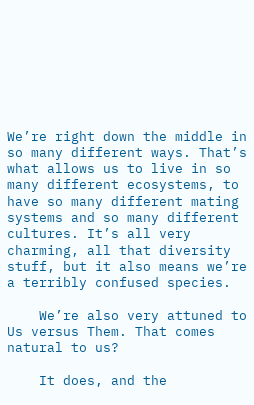We’re right down the middle in so many different ways. That’s what allows us to live in so many different ecosystems, to have so many different mating systems and so many different cultures. It’s all very charming, all that diversity stuff, but it also means we’re a terribly confused species.

    We’re also very attuned to Us versus Them. That comes natural to us?

    It does, and the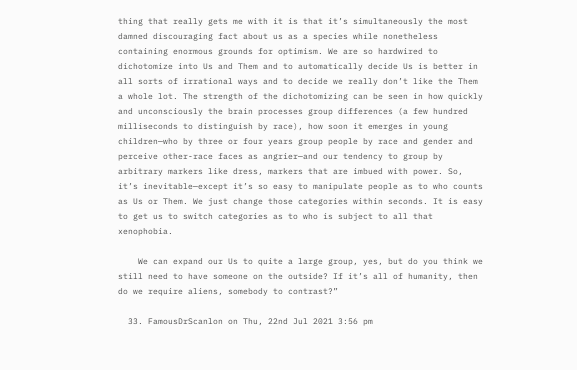thing that really gets me with it is that it’s simultaneously the most damned discouraging fact about us as a species while nonetheless containing enormous grounds for optimism. We are so hardwired to dichotomize into Us and Them and to automatically decide Us is better in all sorts of irrational ways and to decide we really don’t like the Them a whole lot. The strength of the dichotomizing can be seen in how quickly and unconsciously the brain processes group differences (a few hundred milliseconds to distinguish by race), how soon it emerges in young children—who by three or four years group people by race and gender and perceive other-race faces as angrier—and our tendency to group by arbitrary markers like dress, markers that are imbued with power. So, it’s inevitable—except it’s so easy to manipulate people as to who counts as Us or Them. We just change those categories within seconds. It is easy to get us to switch categories as to who is subject to all that xenophobia.

    We can expand our Us to quite a large group, yes, but do you think we still need to have someone on the outside? If it’s all of humanity, then do we require aliens, somebody to contrast?”

  33. FamousDrScanlon on Thu, 22nd Jul 2021 3:56 pm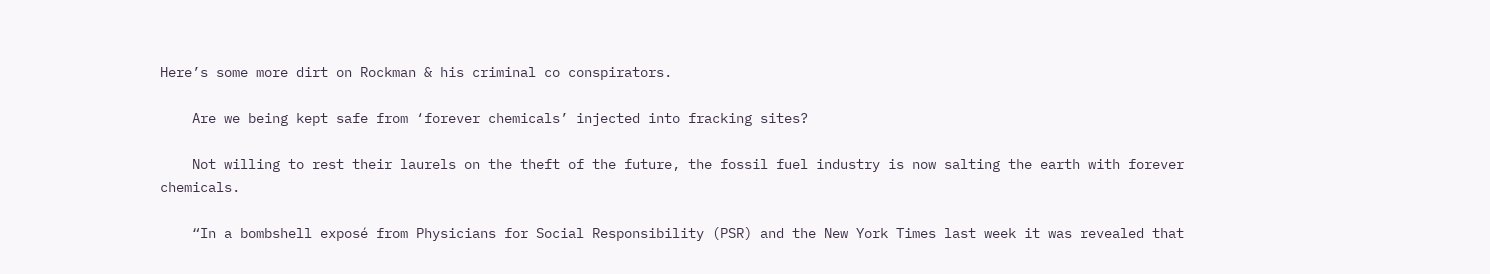Here’s some more dirt on Rockman & his criminal co conspirators.

    Are we being kept safe from ‘forever chemicals’ injected into fracking sites?

    Not willing to rest their laurels on the theft of the future, the fossil fuel industry is now salting the earth with forever chemicals.

    “In a bombshell exposé from Physicians for Social Responsibility (PSR) and the New York Times last week it was revealed that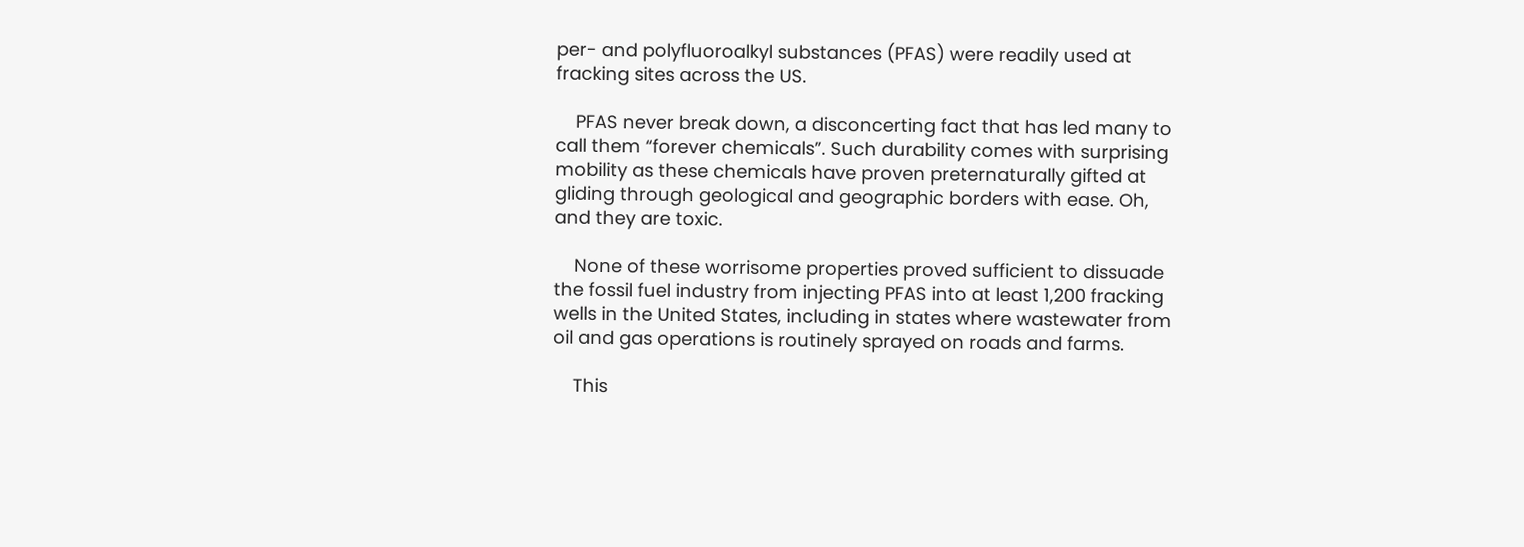per- and polyfluoroalkyl substances (PFAS) were readily used at fracking sites across the US.

    PFAS never break down, a disconcerting fact that has led many to call them “forever chemicals”. Such durability comes with surprising mobility as these chemicals have proven preternaturally gifted at gliding through geological and geographic borders with ease. Oh, and they are toxic.

    None of these worrisome properties proved sufficient to dissuade the fossil fuel industry from injecting PFAS into at least 1,200 fracking wells in the United States, including in states where wastewater from oil and gas operations is routinely sprayed on roads and farms.

    This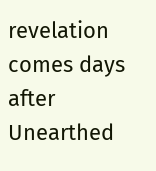revelation comes days after Unearthed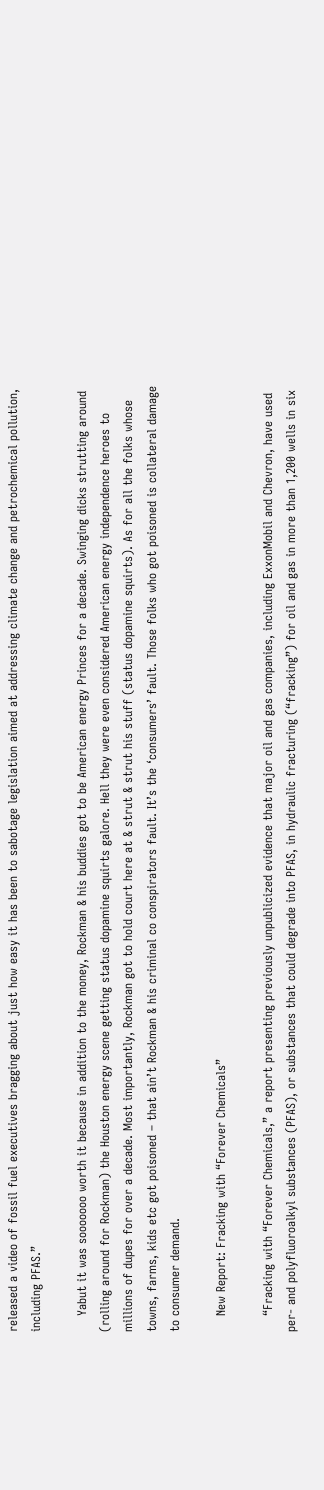released a video of fossil fuel executives bragging about just how easy it has been to sabotage legislation aimed at addressing climate change and petrochemical pollution, including PFAS.”

    Yabut it was sooooooo worth it because in addition to the money, Rockman & his buddies got to be American energy Princes for a decade. Swinging dicks strutting around (rolling around for Rockman) the Houston energy scene getting status dopamine squirts galore. Hell they were even considered American energy independence heroes to millions of dupes for over a decade. Most importantly, Rockman got to hold court here at & strut & strut his stuff (status dopamine squirts). As for all the folks whose towns, farms, kids etc got poisoned – that ain’t Rockman & his criminal co conspirators fault. It’s the ‘consumers’ fault. Those folks who got poisoned is collateral damage to consumer demand.

    New Report: Fracking with “Forever Chemicals”

    “Fracking with “Forever Chemicals,” a report presenting previously unpublicized evidence that major oil and gas companies, including ExxonMobil and Chevron, have used per- and polyfluoroalkyl substances (PFAS), or substances that could degrade into PFAS, in hydraulic fracturing (“fracking”) for oil and gas in more than 1,200 wells in six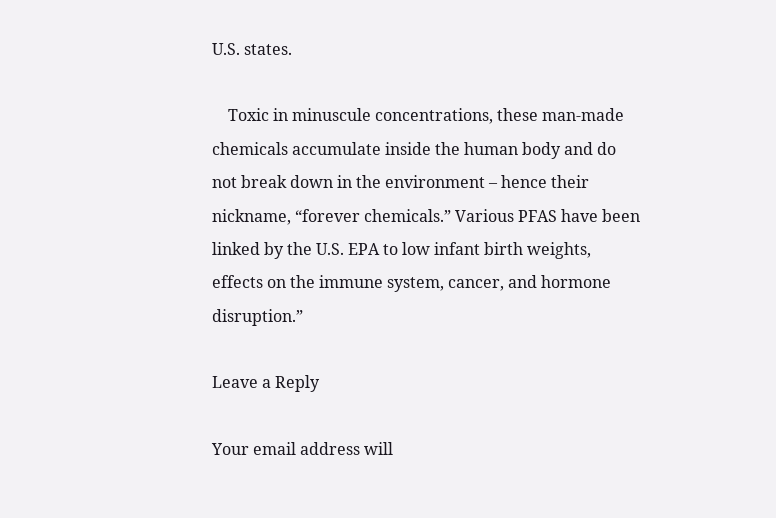U.S. states.

    Toxic in minuscule concentrations, these man-made chemicals accumulate inside the human body and do not break down in the environment – hence their nickname, “forever chemicals.” Various PFAS have been linked by the U.S. EPA to low infant birth weights, effects on the immune system, cancer, and hormone disruption.”

Leave a Reply

Your email address will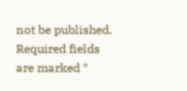not be published. Required fields are marked *